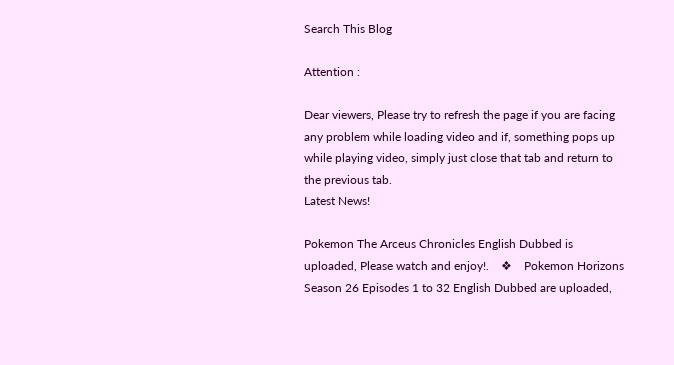Search This Blog

Attention :

Dear viewers, Please try to refresh the page if you are facing any problem while loading video and if, something pops up while playing video, simply just close that tab and return to the previous tab.
Latest News!

Pokemon The Arceus Chronicles English Dubbed is uploaded, Please watch and enjoy!.    ❖    Pokemon Horizons Season 26 Episodes 1 to 32 English Dubbed are uploaded,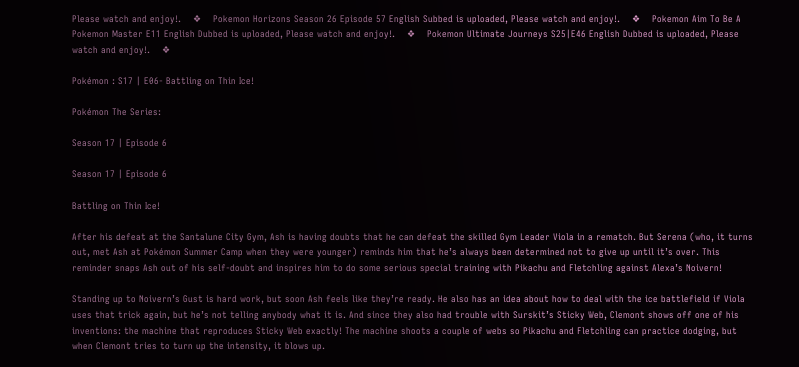Please watch and enjoy!.    ❖    Pokemon Horizons Season 26 Episode 57 English Subbed is uploaded, Please watch and enjoy!.    ❖    Pokemon Aim To Be A Pokemon Master E11 English Dubbed is uploaded, Please watch and enjoy!.    ❖    Pokemon Ultimate Journeys S25|E46 English Dubbed is uploaded, Please watch and enjoy!.    ❖

Pokémon : S17 | E06- Battling on Thin Ice!

Pokémon The Series:

Season 17 | Episode 6

Season 17 | Episode 6

Battling on Thin Ice!

After his defeat at the Santalune City Gym, Ash is having doubts that he can defeat the skilled Gym Leader Viola in a rematch. But Serena (who, it turns out, met Ash at Pokémon Summer Camp when they were younger) reminds him that he’s always been determined not to give up until it’s over. This reminder snaps Ash out of his self-doubt and inspires him to do some serious special training with Pikachu and Fletchling against Alexa’s Noivern!

Standing up to Noivern’s Gust is hard work, but soon Ash feels like they’re ready. He also has an idea about how to deal with the ice battlefield if Viola uses that trick again, but he’s not telling anybody what it is. And since they also had trouble with Surskit’s Sticky Web, Clemont shows off one of his inventions: the machine that reproduces Sticky Web exactly! The machine shoots a couple of webs so Pikachu and Fletchling can practice dodging, but when Clemont tries to turn up the intensity, it blows up.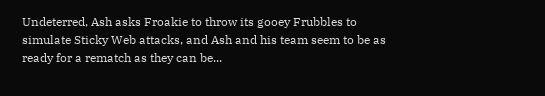Undeterred, Ash asks Froakie to throw its gooey Frubbles to simulate Sticky Web attacks, and Ash and his team seem to be as ready for a rematch as they can be...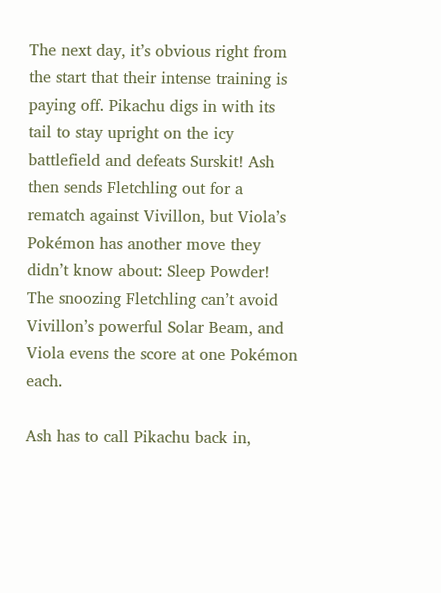The next day, it’s obvious right from the start that their intense training is paying off. Pikachu digs in with its tail to stay upright on the icy battlefield and defeats Surskit! Ash then sends Fletchling out for a rematch against Vivillon, but Viola’s Pokémon has another move they didn’t know about: Sleep Powder! The snoozing Fletchling can’t avoid Vivillon’s powerful Solar Beam, and Viola evens the score at one Pokémon each.

Ash has to call Pikachu back in,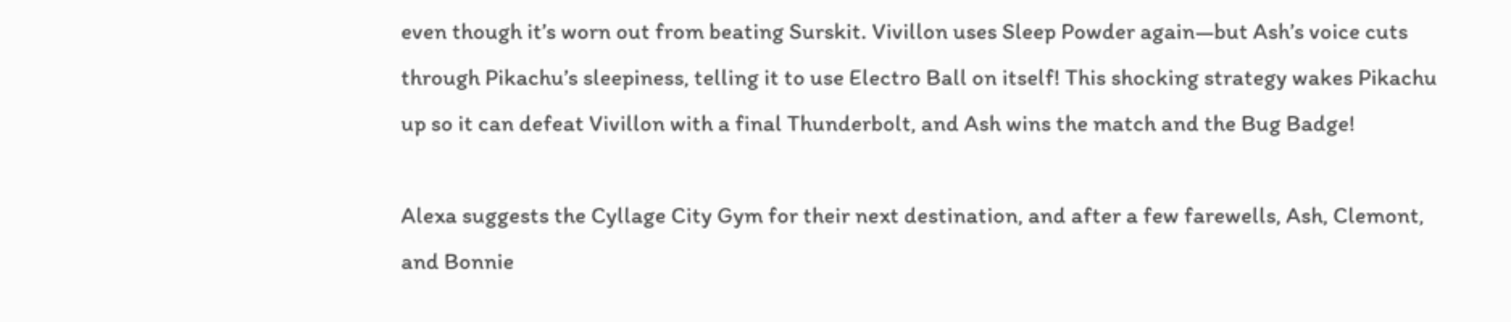even though it’s worn out from beating Surskit. Vivillon uses Sleep Powder again—but Ash’s voice cuts through Pikachu’s sleepiness, telling it to use Electro Ball on itself! This shocking strategy wakes Pikachu up so it can defeat Vivillon with a final Thunderbolt, and Ash wins the match and the Bug Badge!

Alexa suggests the Cyllage City Gym for their next destination, and after a few farewells, Ash, Clemont, and Bonnie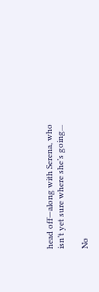head off—along with Serena, who isn’t yet sure where she’s going...

No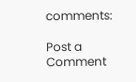comments:

Post a Comment